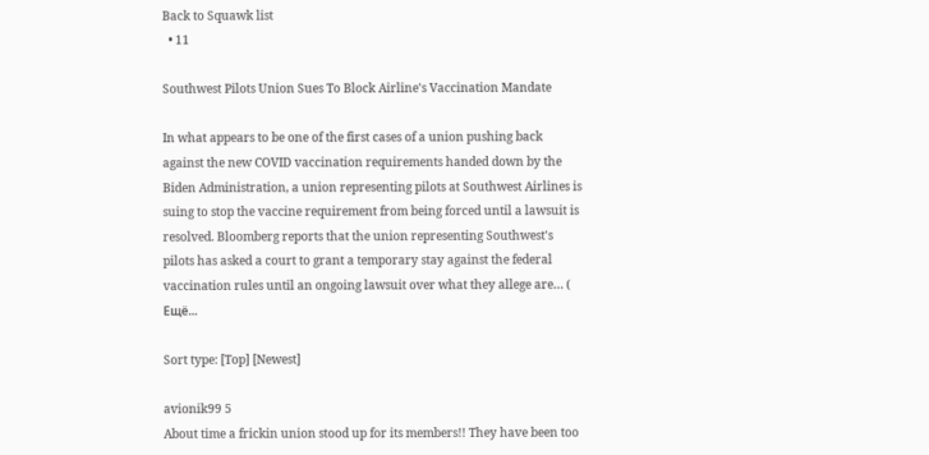Back to Squawk list
  • 11

Southwest Pilots Union Sues To Block Airline's Vaccination Mandate

In what appears to be one of the first cases of a union pushing back against the new COVID vaccination requirements handed down by the Biden Administration, a union representing pilots at Southwest Airlines is suing to stop the vaccine requirement from being forced until a lawsuit is resolved. Bloomberg reports that the union representing Southwest's pilots has asked a court to grant a temporary stay against the federal vaccination rules until an ongoing lawsuit over what they allege are… ( Ещё...

Sort type: [Top] [Newest]

avionik99 5
About time a frickin union stood up for its members!! They have been too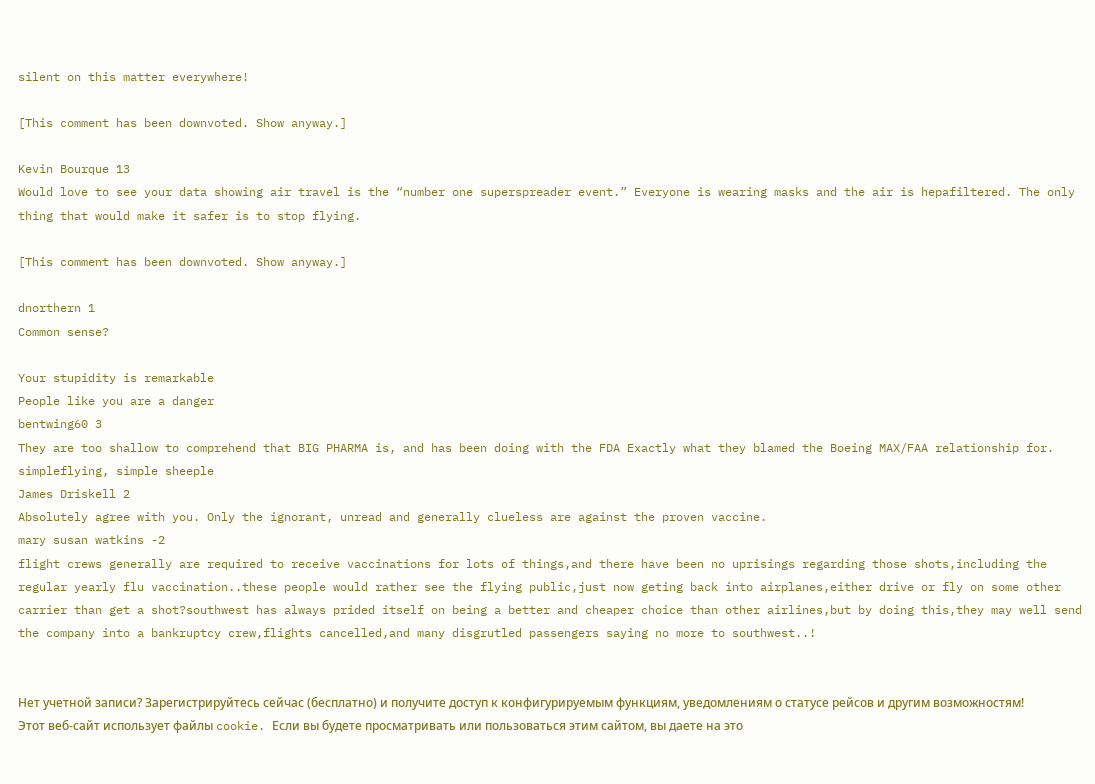silent on this matter everywhere!

[This comment has been downvoted. Show anyway.]

Kevin Bourque 13
Would love to see your data showing air travel is the “number one superspreader event.” Everyone is wearing masks and the air is hepafiltered. The only thing that would make it safer is to stop flying.

[This comment has been downvoted. Show anyway.]

dnorthern 1
Common sense?

Your stupidity is remarkable
People like you are a danger
bentwing60 3
They are too shallow to comprehend that BIG PHARMA is, and has been doing with the FDA Exactly what they blamed the Boeing MAX/FAA relationship for. simpleflying, simple sheeple
James Driskell 2
Absolutely agree with you. Only the ignorant, unread and generally clueless are against the proven vaccine.
mary susan watkins -2
flight crews generally are required to receive vaccinations for lots of things,and there have been no uprisings regarding those shots,including the regular yearly flu vaccination..these people would rather see the flying public,just now geting back into airplanes,either drive or fly on some other carrier than get a shot?southwest has always prided itself on being a better and cheaper choice than other airlines,but by doing this,they may well send the company into a bankruptcy crew,flights cancelled,and many disgrutled passengers saying no more to southwest..!


Нет учетной записи? Зарегистрируйтесь сейчас (бесплатно) и получите доступ к конфигурируемым функциям, уведомлениям о статусе рейсов и другим возможностям!
Этот веб-сайт использует файлы cookie. Если вы будете просматривать или пользоваться этим сайтом, вы даете на это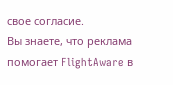свое согласие.
Вы знаете, что реклама помогает FlightAware в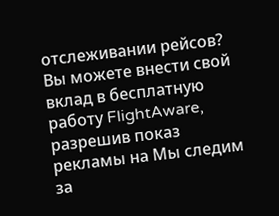отслеживании рейсов?
Вы можете внести свой вклад в бесплатную работу FlightAware, разрешив показ рекламы на Мы следим за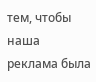тем, чтобы наша реклама была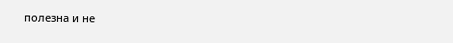полезна и не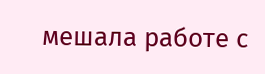мешала работе с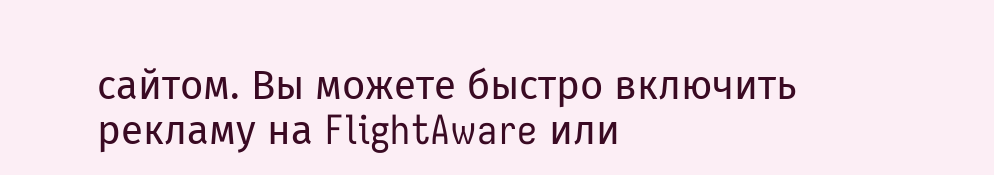сайтом. Вы можете быстро включить рекламу на FlightAware или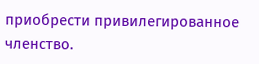приобрести привилегированное членство.